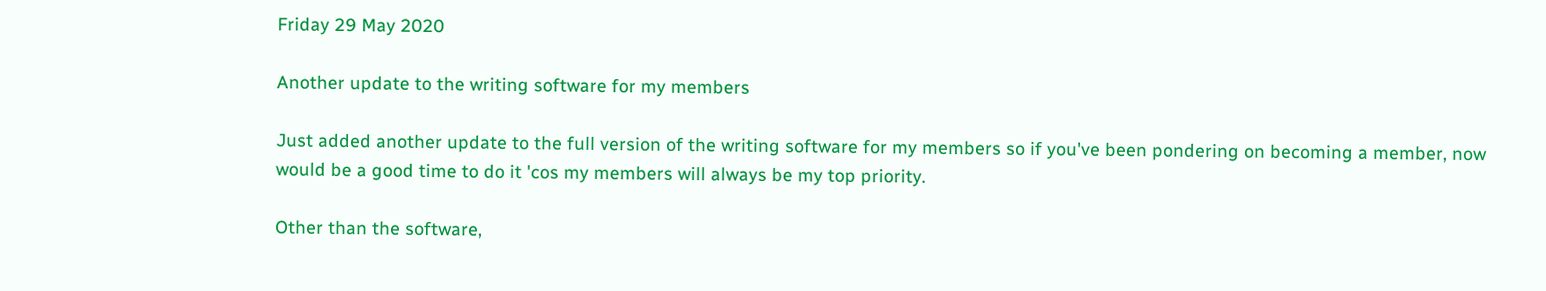Friday 29 May 2020

Another update to the writing software for my members

Just added another update to the full version of the writing software for my members so if you've been pondering on becoming a member, now would be a good time to do it 'cos my members will always be my top priority.

Other than the software,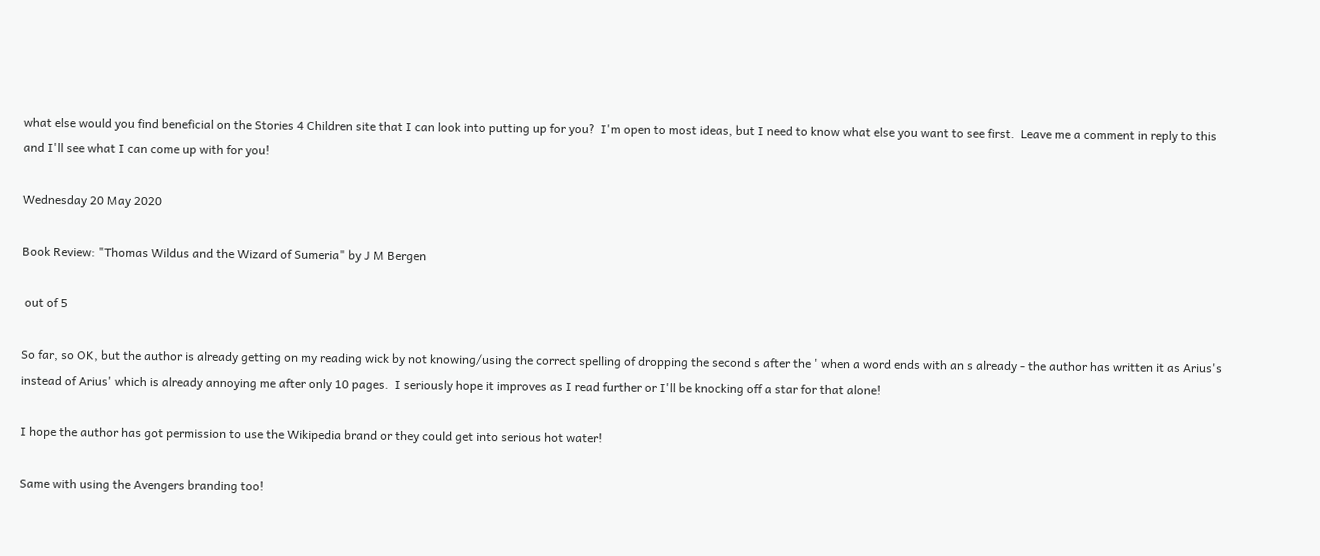what else would you find beneficial on the Stories 4 Children site that I can look into putting up for you?  I'm open to most ideas, but I need to know what else you want to see first.  Leave me a comment in reply to this and I'll see what I can come up with for you!

Wednesday 20 May 2020

Book Review: "Thomas Wildus and the Wizard of Sumeria" by J M Bergen

 out of 5

So far, so OK, but the author is already getting on my reading wick by not knowing/using the correct spelling of dropping the second s after the ' when a word ends with an s already - the author has written it as Arius's instead of Arius' which is already annoying me after only 10 pages.  I seriously hope it improves as I read further or I'll be knocking off a star for that alone!

I hope the author has got permission to use the Wikipedia brand or they could get into serious hot water!

Same with using the Avengers branding too!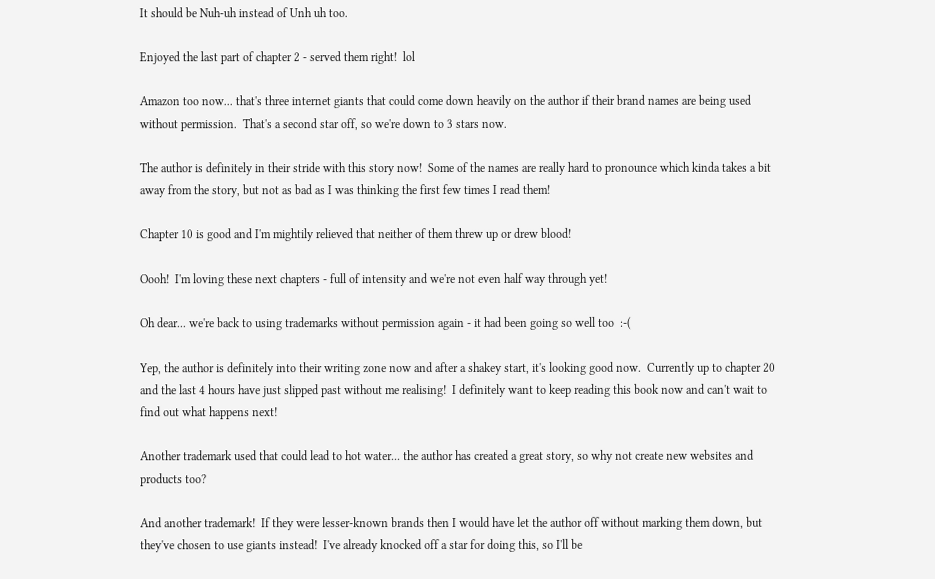It should be Nuh-uh instead of Unh uh too.

Enjoyed the last part of chapter 2 - served them right!  lol

Amazon too now... that's three internet giants that could come down heavily on the author if their brand names are being used without permission.  That's a second star off, so we're down to 3 stars now.

The author is definitely in their stride with this story now!  Some of the names are really hard to pronounce which kinda takes a bit away from the story, but not as bad as I was thinking the first few times I read them!

Chapter 10 is good and I'm mightily relieved that neither of them threw up or drew blood!

Oooh!  I'm loving these next chapters - full of intensity and we're not even half way through yet!

Oh dear... we're back to using trademarks without permission again - it had been going so well too  :-(

Yep, the author is definitely into their writing zone now and after a shakey start, it's looking good now.  Currently up to chapter 20 and the last 4 hours have just slipped past without me realising!  I definitely want to keep reading this book now and can't wait to find out what happens next!

Another trademark used that could lead to hot water... the author has created a great story, so why not create new websites and products too?

And another trademark!  If they were lesser-known brands then I would have let the author off without marking them down, but they've chosen to use giants instead!  I've already knocked off a star for doing this, so I'll be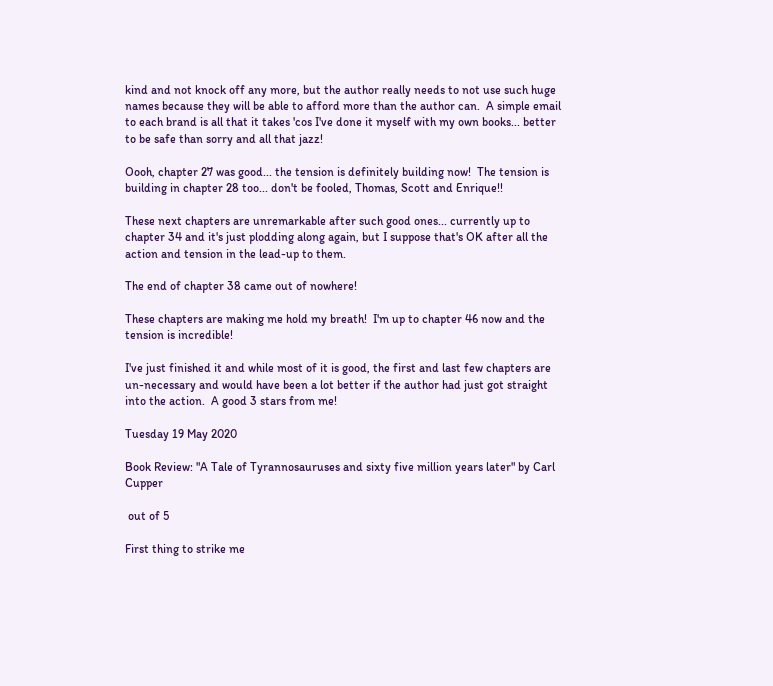kind and not knock off any more, but the author really needs to not use such huge names because they will be able to afford more than the author can.  A simple email to each brand is all that it takes 'cos I've done it myself with my own books... better to be safe than sorry and all that jazz!

Oooh, chapter 27 was good... the tension is definitely building now!  The tension is building in chapter 28 too... don't be fooled, Thomas, Scott and Enrique!!

These next chapters are unremarkable after such good ones... currently up to chapter 34 and it's just plodding along again, but I suppose that's OK after all the action and tension in the lead-up to them.

The end of chapter 38 came out of nowhere!

These chapters are making me hold my breath!  I'm up to chapter 46 now and the tension is incredible!

I've just finished it and while most of it is good, the first and last few chapters are un-necessary and would have been a lot better if the author had just got straight into the action.  A good 3 stars from me!

Tuesday 19 May 2020

Book Review: "A Tale of Tyrannosauruses and sixty five million years later" by Carl Cupper

 out of 5

First thing to strike me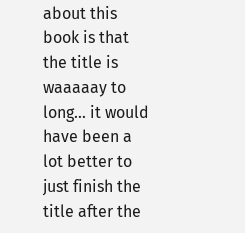about this book is that the title is waaaaay to long... it would have been a lot better to just finish the title after the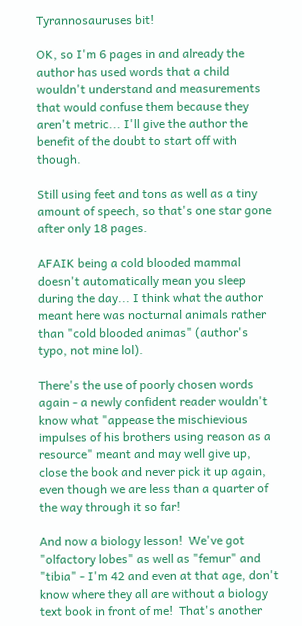Tyrannosauruses bit!

OK, so I'm 6 pages in and already the author has used words that a child wouldn't understand and measurements that would confuse them because they aren't metric... I'll give the author the benefit of the doubt to start off with though.

Still using feet and tons as well as a tiny amount of speech, so that's one star gone after only 18 pages.

AFAIK being a cold blooded mammal doesn't automatically mean you sleep during the day... I think what the author meant here was nocturnal animals rather than "cold blooded animas" (author's typo, not mine lol).

There's the use of poorly chosen words again - a newly confident reader wouldn't know what "appease the mischievious impulses of his brothers using reason as a resource" meant and may well give up, close the book and never pick it up again, even though we are less than a quarter of the way through it so far!

And now a biology lesson!  We've got "olfactory lobes" as well as "femur" and "tibia" - I'm 42 and even at that age, don't know where they all are without a biology text book in front of me!  That's another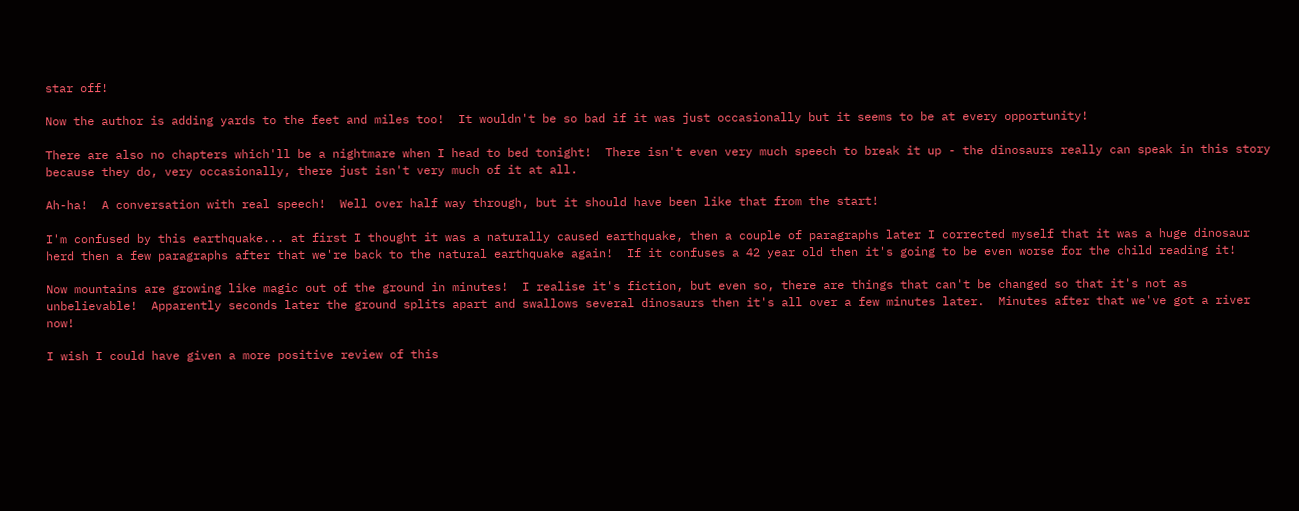star off!

Now the author is adding yards to the feet and miles too!  It wouldn't be so bad if it was just occasionally but it seems to be at every opportunity!

There are also no chapters which'll be a nightmare when I head to bed tonight!  There isn't even very much speech to break it up - the dinosaurs really can speak in this story because they do, very occasionally, there just isn't very much of it at all.

Ah-ha!  A conversation with real speech!  Well over half way through, but it should have been like that from the start!

I'm confused by this earthquake... at first I thought it was a naturally caused earthquake, then a couple of paragraphs later I corrected myself that it was a huge dinosaur herd then a few paragraphs after that we're back to the natural earthquake again!  If it confuses a 42 year old then it's going to be even worse for the child reading it!

Now mountains are growing like magic out of the ground in minutes!  I realise it's fiction, but even so, there are things that can't be changed so that it's not as unbelievable!  Apparently seconds later the ground splits apart and swallows several dinosaurs then it's all over a few minutes later.  Minutes after that we've got a river now!

I wish I could have given a more positive review of this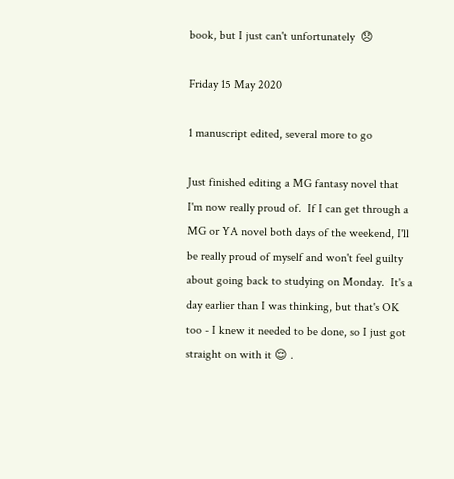book, but I just can't unfortunately  😞

Friday 15 May 2020

1 manuscript edited, several more to go

Just finished editing a MG fantasy novel that I'm now really proud of.  If I can get through a MG or YA novel both days of the weekend, I'll be really proud of myself and won't feel guilty about going back to studying on Monday.  It's a day earlier than I was thinking, but that's OK too - I knew it needed to be done, so I just got straight on with it 😌 .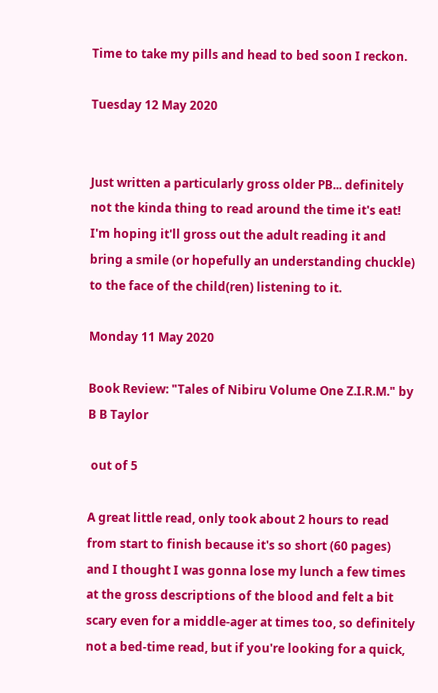Time to take my pills and head to bed soon I reckon.

Tuesday 12 May 2020


Just written a particularly gross older PB... definitely not the kinda thing to read around the time it's eat!   I'm hoping it'll gross out the adult reading it and bring a smile (or hopefully an understanding chuckle) to the face of the child(ren) listening to it.

Monday 11 May 2020

Book Review: "Tales of Nibiru Volume One Z.I.R.M." by B B Taylor

 out of 5

A great little read, only took about 2 hours to read from start to finish because it's so short (60 pages) and I thought I was gonna lose my lunch a few times at the gross descriptions of the blood and felt a bit scary even for a middle-ager at times too, so definitely not a bed-time read, but if you're looking for a quick,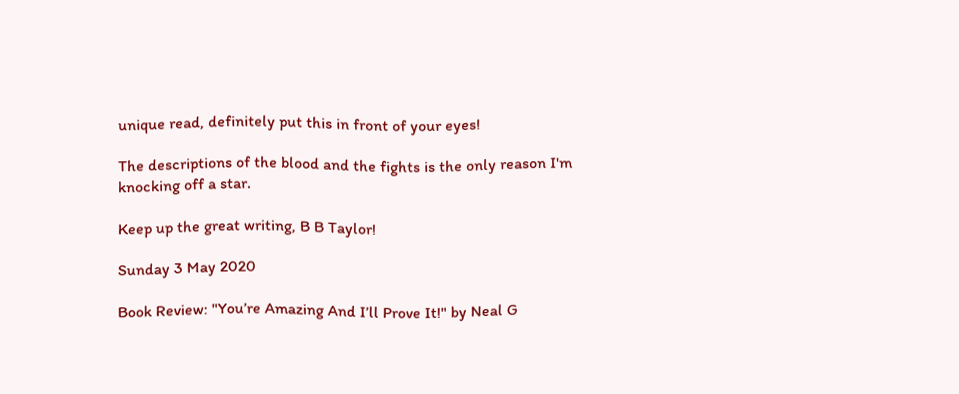unique read, definitely put this in front of your eyes!

The descriptions of the blood and the fights is the only reason I'm knocking off a star.

Keep up the great writing, B B Taylor!

Sunday 3 May 2020

Book Review: "You’re Amazing And I’ll Prove It!" by Neal G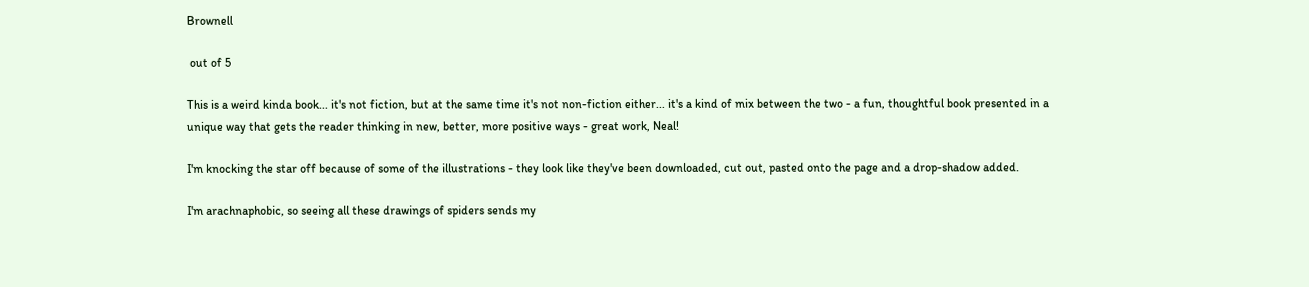Brownell

 out of 5

This is a weird kinda book... it's not fiction, but at the same time it's not non-fiction either... it's a kind of mix between the two - a fun, thoughtful book presented in a unique way that gets the reader thinking in new, better, more positive ways - great work, Neal!

I'm knocking the star off because of some of the illustrations - they look like they've been downloaded, cut out, pasted onto the page and a drop-shadow added.

I'm arachnaphobic, so seeing all these drawings of spiders sends my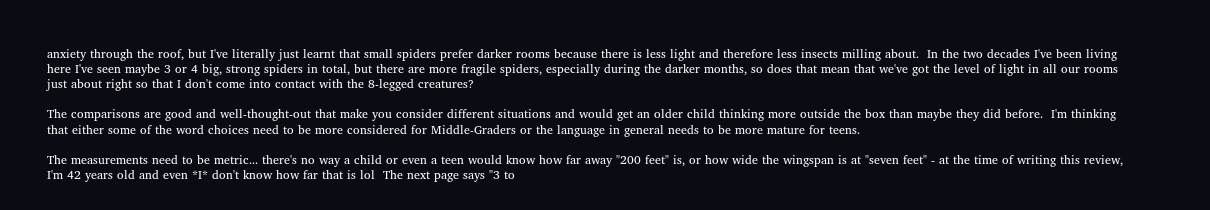anxiety through the roof, but I've literally just learnt that small spiders prefer darker rooms because there is less light and therefore less insects milling about.  In the two decades I've been living here I've seen maybe 3 or 4 big, strong spiders in total, but there are more fragile spiders, especially during the darker months, so does that mean that we've got the level of light in all our rooms just about right so that I don't come into contact with the 8-legged creatures?

The comparisons are good and well-thought-out that make you consider different situations and would get an older child thinking more outside the box than maybe they did before.  I'm thinking that either some of the word choices need to be more considered for Middle-Graders or the language in general needs to be more mature for teens.

The measurements need to be metric... there's no way a child or even a teen would know how far away "200 feet" is, or how wide the wingspan is at "seven feet" - at the time of writing this review, I'm 42 years old and even *I* don't know how far that is lol  The next page says "3 to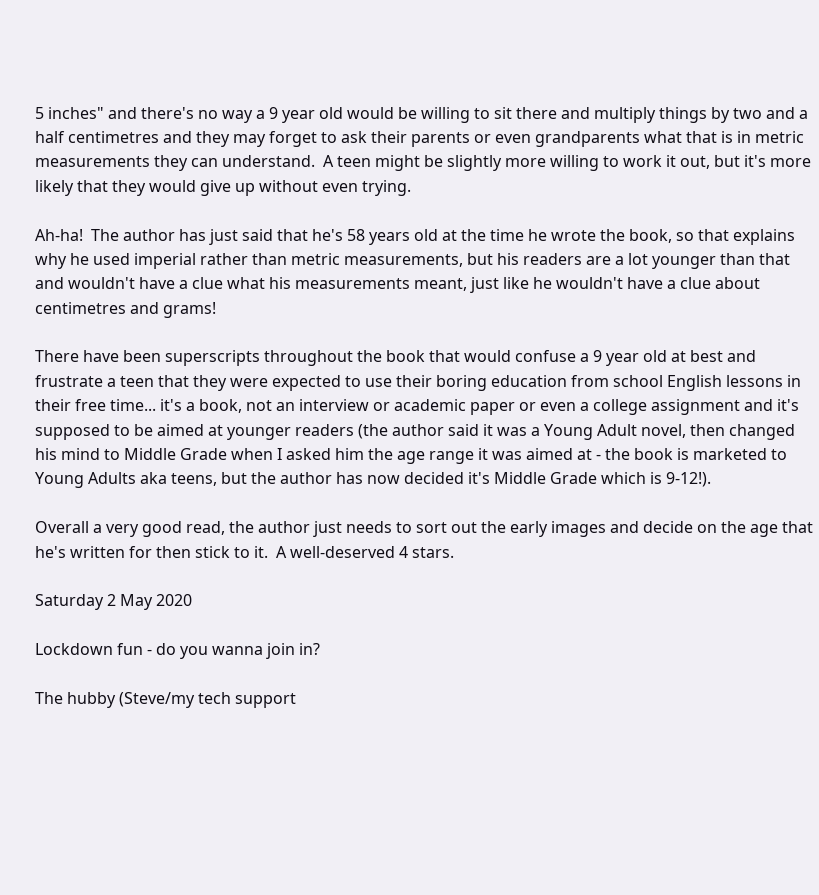5 inches" and there's no way a 9 year old would be willing to sit there and multiply things by two and a half centimetres and they may forget to ask their parents or even grandparents what that is in metric measurements they can understand.  A teen might be slightly more willing to work it out, but it's more likely that they would give up without even trying.

Ah-ha!  The author has just said that he's 58 years old at the time he wrote the book, so that explains why he used imperial rather than metric measurements, but his readers are a lot younger than that and wouldn't have a clue what his measurements meant, just like he wouldn't have a clue about centimetres and grams!

There have been superscripts throughout the book that would confuse a 9 year old at best and frustrate a teen that they were expected to use their boring education from school English lessons in their free time... it's a book, not an interview or academic paper or even a college assignment and it's supposed to be aimed at younger readers (the author said it was a Young Adult novel, then changed his mind to Middle Grade when I asked him the age range it was aimed at - the book is marketed to Young Adults aka teens, but the author has now decided it's Middle Grade which is 9-12!).

Overall a very good read, the author just needs to sort out the early images and decide on the age that he's written for then stick to it.  A well-deserved 4 stars.

Saturday 2 May 2020

Lockdown fun - do you wanna join in?

The hubby (Steve/my tech support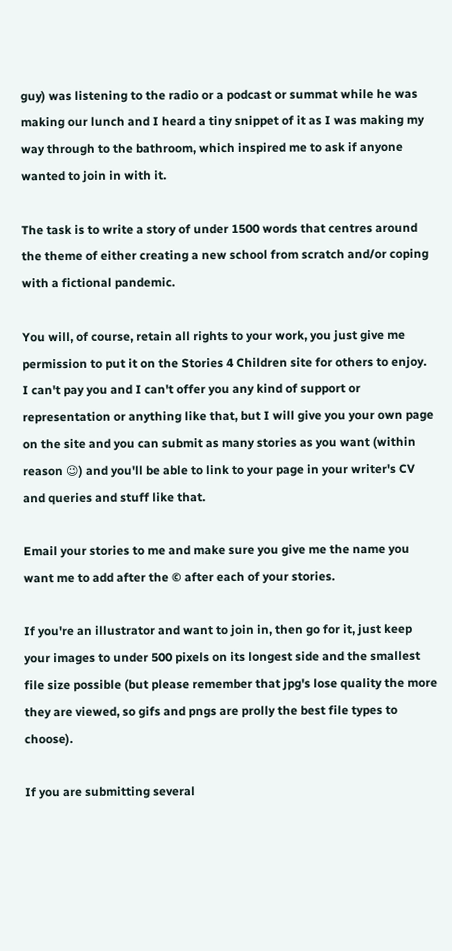guy) was listening to the radio or a podcast or summat while he was making our lunch and I heard a tiny snippet of it as I was making my way through to the bathroom, which inspired me to ask if anyone wanted to join in with it.

The task is to write a story of under 1500 words that centres around the theme of either creating a new school from scratch and/or coping with a fictional pandemic.

You will, of course, retain all rights to your work, you just give me permission to put it on the Stories 4 Children site for others to enjoy.  I can't pay you and I can't offer you any kind of support or representation or anything like that, but I will give you your own page on the site and you can submit as many stories as you want (within reason 😉) and you'll be able to link to your page in your writer's CV and queries and stuff like that.

Email your stories to me and make sure you give me the name you want me to add after the © after each of your stories.

If you're an illustrator and want to join in, then go for it, just keep your images to under 500 pixels on its longest side and the smallest file size possible (but please remember that jpg's lose quality the more they are viewed, so gifs and pngs are prolly the best file types to choose).

If you are submitting several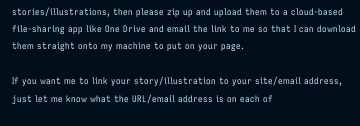stories/illustrations, then please zip up and upload them to a cloud-based file-sharing app like One Drive and email the link to me so that I can download them straight onto my machine to put on your page.

If you want me to link your story/illustration to your site/email address, just let me know what the URL/email address is on each of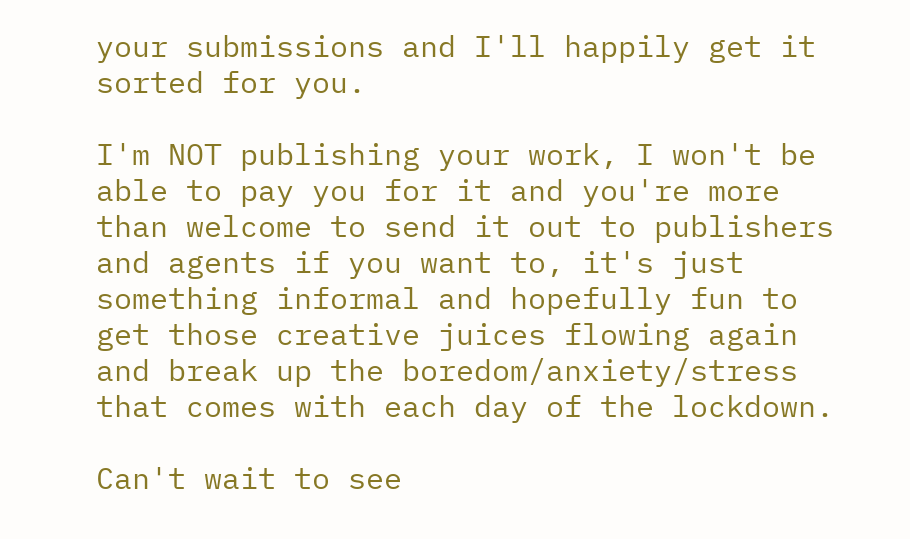your submissions and I'll happily get it sorted for you.

I'm NOT publishing your work, I won't be able to pay you for it and you're more than welcome to send it out to publishers and agents if you want to, it's just something informal and hopefully fun to get those creative juices flowing again and break up the boredom/anxiety/stress that comes with each day of the lockdown.

Can't wait to see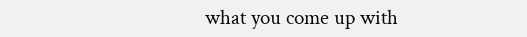what you come up with